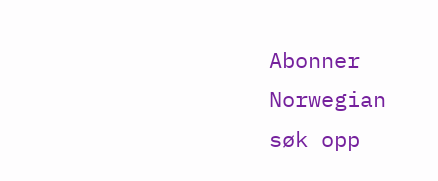Abonner Norwegian
søk opp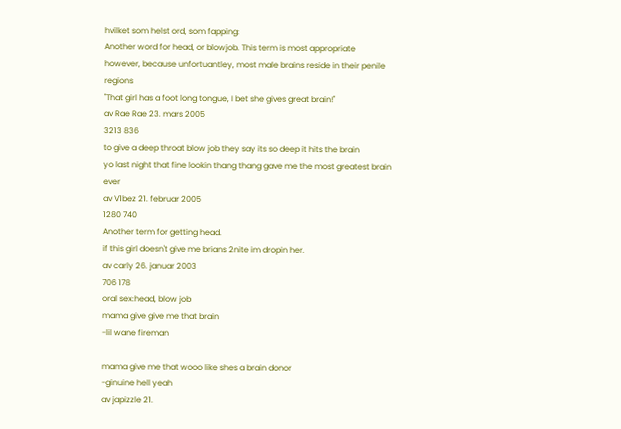hvilket som helst ord, som fapping:
Another word for head, or blowjob. This term is most appropriate however, because unfortuantley, most male brains reside in their penile regions
"That girl has a foot long tongue, I bet she gives great brain!"
av Rae Rae 23. mars 2005
3213 836
to give a deep throat blow job they say its so deep it hits the brain
yo last night that fine lookin thang thang gave me the most greatest brain ever
av V1bez 21. februar 2005
1280 740
Another term for getting head.
if this girl doesn't give me brians 2nite im dropin her.
av carly 26. januar 2003
706 178
oral sex:head, blow job
mama give give me that brain
-lil wane fireman

mama give me that wooo like shes a brain donor
-ginuine hell yeah
av japizzle 21.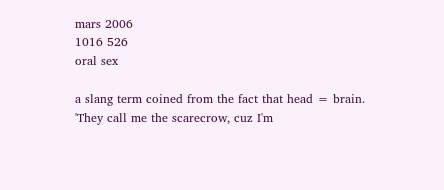mars 2006
1016 526
oral sex

a slang term coined from the fact that head = brain.
'They call me the scarecrow, cuz I'm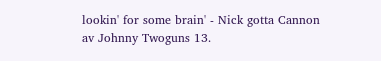lookin' for some brain' - Nick gotta Cannon
av Johnny Twoguns 13.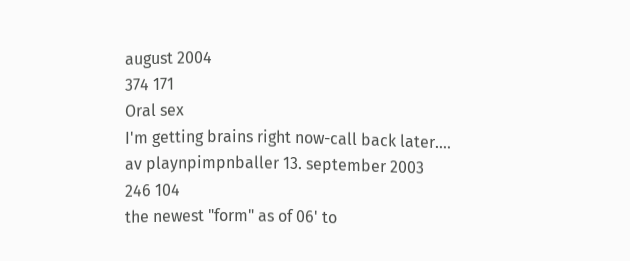august 2004
374 171
Oral sex
I'm getting brains right now-call back later....
av playnpimpnballer 13. september 2003
246 104
the newest "form" as of 06' to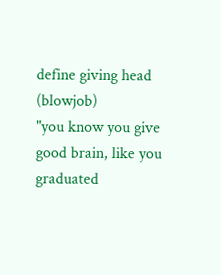define giving head (blowjob)
"you know you give good brain, like you graduated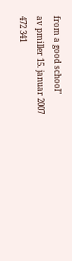from a good school"
av pmiller 15. januar 2007
472 341